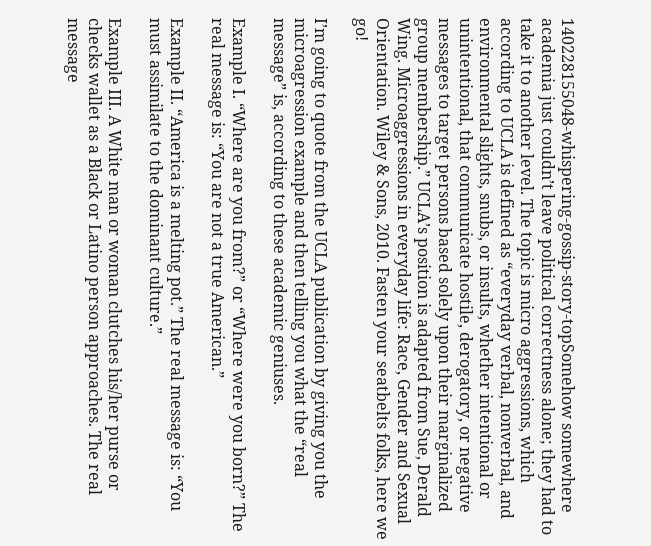140228155048-whispering-gossip-story-topSomehow somewhere academia just couldn’t leave political correctness alone; they had to take it to another level. The topic is micro aggressions, which according to UCLA is defined as “everyday verbal, nonverbal, and environmental slights, snubs, or insults, whether intentional or unintentional, that communicate hostile, derogatory, or negative messages to target persons based solely upon their marginalized group membership.” UCLA’s position is adapted from Sue, Derald Wing. Microaggressions in everyday life: Race, Gender and Sexual Orientation. Wiley & Sons, 2010. Fasten your seatbelts folks, here we go!

I’m going to quote from the UCLA publication by giving you the microagression example and then telling you what the “real message” is, according to these academic geniuses.

Example I. “Where are you from?” or “Where were you born?” The real message is: “You are not a true American.”

Example II. “America is a melting pot.” The real message is: “You must assimilate to the dominant culture.”

Example III. A White man or woman clutches his/her purse or checks wallet as a Black or Latino person approaches. The real message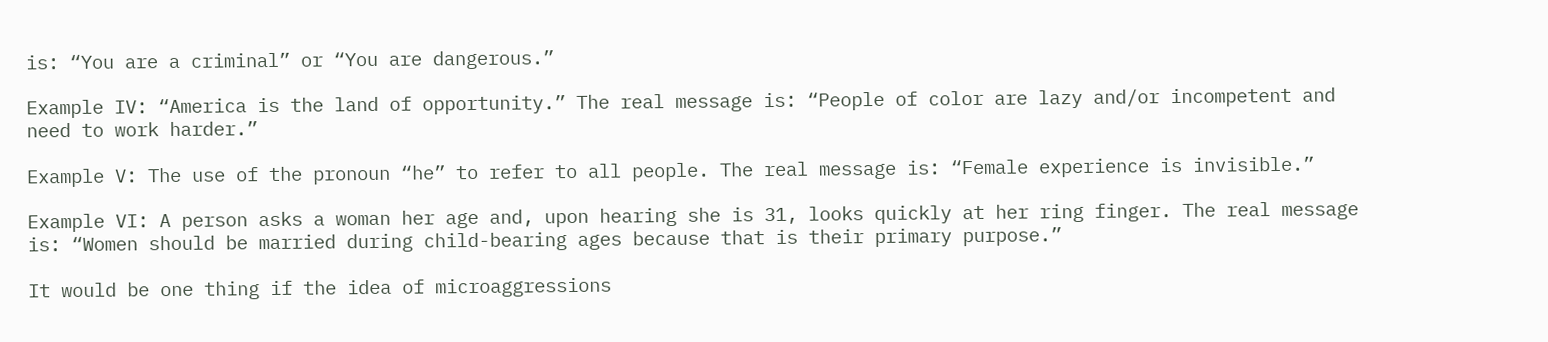is: “You are a criminal” or “You are dangerous.”

Example IV: “America is the land of opportunity.” The real message is: “People of color are lazy and/or incompetent and need to work harder.”

Example V: The use of the pronoun “he” to refer to all people. The real message is: “Female experience is invisible.”

Example VI: A person asks a woman her age and, upon hearing she is 31, looks quickly at her ring finger. The real message is: “Women should be married during child-bearing ages because that is their primary purpose.”

It would be one thing if the idea of microaggressions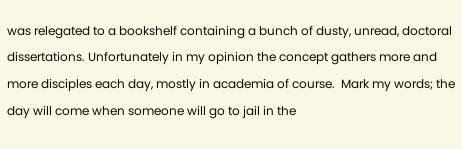was relegated to a bookshelf containing a bunch of dusty, unread, doctoral dissertations. Unfortunately in my opinion the concept gathers more and more disciples each day, mostly in academia of course.  Mark my words; the day will come when someone will go to jail in the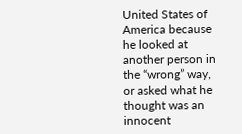United States of America because he looked at another person in the “wrong” way, or asked what he thought was an innocent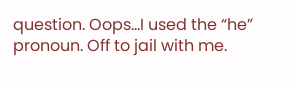question. Oops…I used the “he” pronoun. Off to jail with me.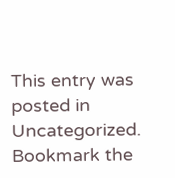This entry was posted in Uncategorized. Bookmark the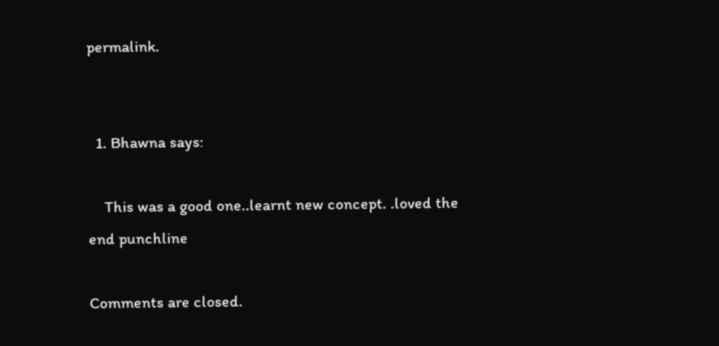permalink.


  1. Bhawna says:

    This was a good one..learnt new concept. .loved the end punchline

Comments are closed.